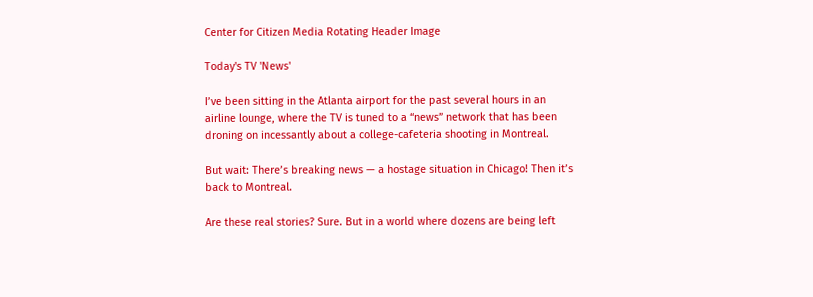Center for Citizen Media Rotating Header Image

Today's TV 'News'

I’ve been sitting in the Atlanta airport for the past several hours in an airline lounge, where the TV is tuned to a “news” network that has been droning on incessantly about a college-cafeteria shooting in Montreal.

But wait: There’s breaking news — a hostage situation in Chicago! Then it’s back to Montreal.

Are these real stories? Sure. But in a world where dozens are being left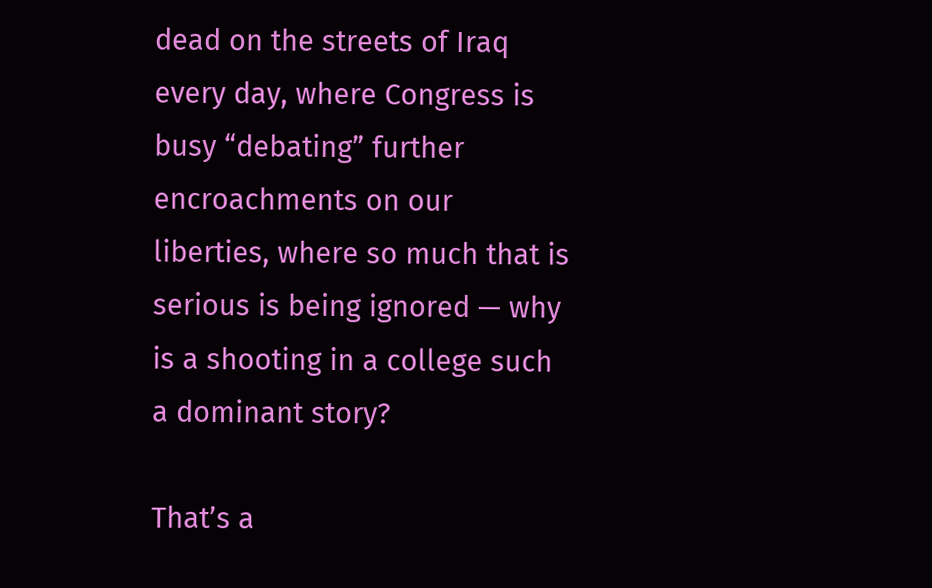dead on the streets of Iraq every day, where Congress is busy “debating” further encroachments on our liberties, where so much that is serious is being ignored — why is a shooting in a college such a dominant story?

That’s a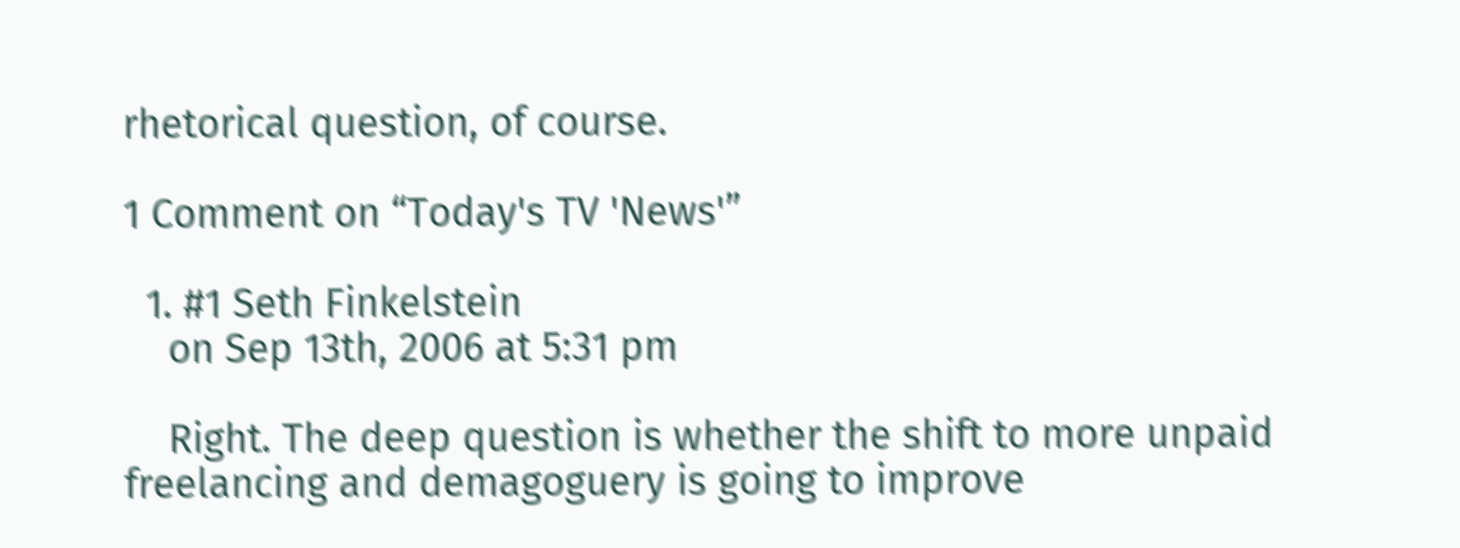rhetorical question, of course.

1 Comment on “Today's TV 'News'”

  1. #1 Seth Finkelstein
    on Sep 13th, 2006 at 5:31 pm

    Right. The deep question is whether the shift to more unpaid freelancing and demagoguery is going to improve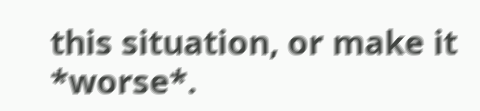this situation, or make it *worse*.